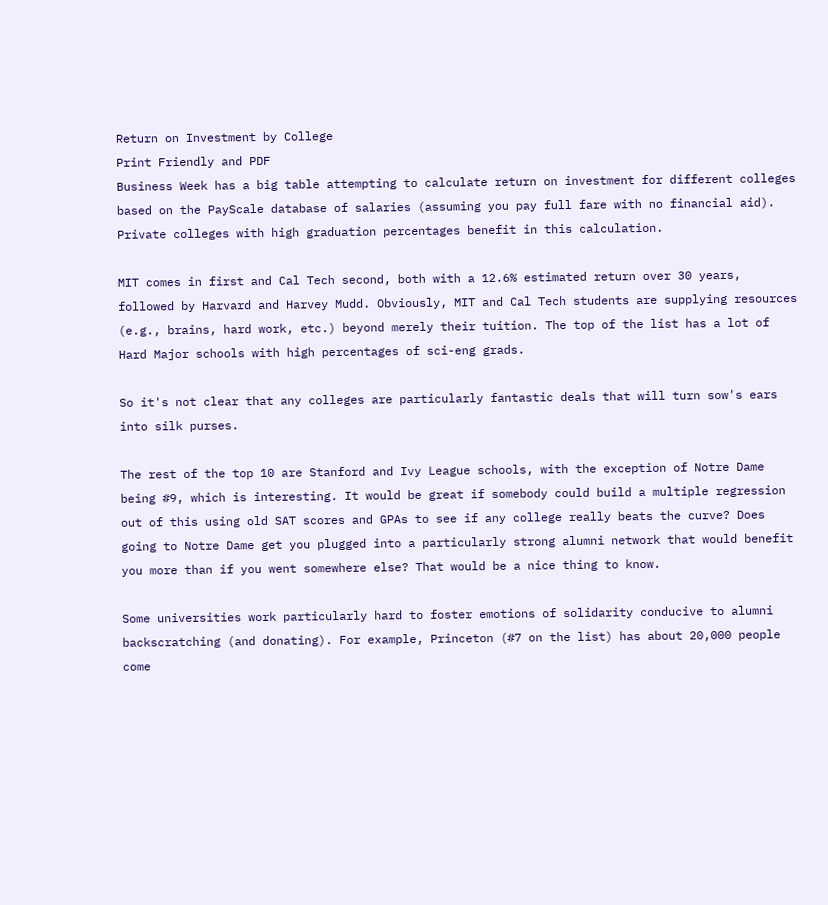Return on Investment by College
Print Friendly and PDF
Business Week has a big table attempting to calculate return on investment for different colleges based on the PayScale database of salaries (assuming you pay full fare with no financial aid). Private colleges with high graduation percentages benefit in this calculation.

MIT comes in first and Cal Tech second, both with a 12.6% estimated return over 30 years, followed by Harvard and Harvey Mudd. Obviously, MIT and Cal Tech students are supplying resources (e.g., brains, hard work, etc.) beyond merely their tuition. The top of the list has a lot of Hard Major schools with high percentages of sci-eng grads.

So it's not clear that any colleges are particularly fantastic deals that will turn sow's ears into silk purses.

The rest of the top 10 are Stanford and Ivy League schools, with the exception of Notre Dame being #9, which is interesting. It would be great if somebody could build a multiple regression out of this using old SAT scores and GPAs to see if any college really beats the curve? Does going to Notre Dame get you plugged into a particularly strong alumni network that would benefit you more than if you went somewhere else? That would be a nice thing to know.

Some universities work particularly hard to foster emotions of solidarity conducive to alumni backscratching (and donating). For example, Princeton (#7 on the list) has about 20,000 people come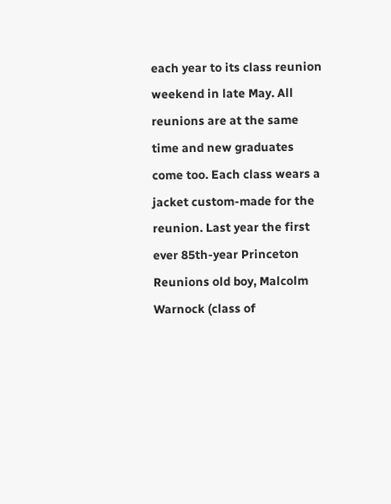each year to its class reunion weekend in late May. All reunions are at the same time and new graduates come too. Each class wears a jacket custom-made for the reunion. Last year the first ever 85th-year Princeton Reunions old boy, Malcolm Warnock (class of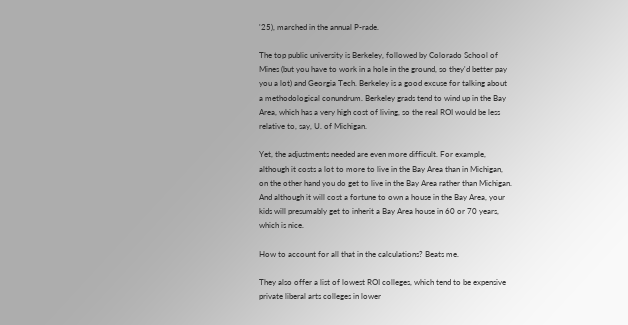'25), marched in the annual P-rade.

The top public university is Berkeley, followed by Colorado School of Mines (but you have to work in a hole in the ground, so they'd better pay you a lot) and Georgia Tech. Berkeley is a good excuse for talking about a methodological conundrum. Berkeley grads tend to wind up in the Bay Area, which has a very high cost of living, so the real ROI would be less relative to, say, U. of Michigan.

Yet, the adjustments needed are even more difficult. For example, although it costs a lot to more to live in the Bay Area than in Michigan, on the other hand you do get to live in the Bay Area rather than Michigan. And although it will cost a fortune to own a house in the Bay Area, your kids will presumably get to inherit a Bay Area house in 60 or 70 years, which is nice.

How to account for all that in the calculations? Beats me.

They also offer a list of lowest ROI colleges, which tend to be expensive private liberal arts colleges in lower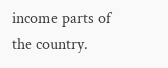income parts of the country.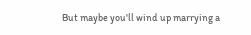But maybe you'll wind up marrying a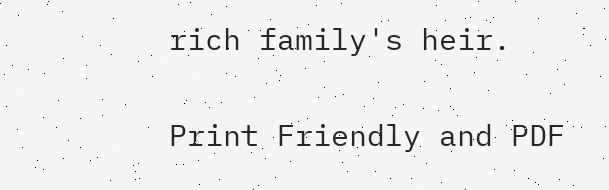rich family's heir.

Print Friendly and PDF